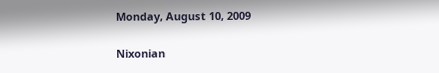Monday, August 10, 2009

Nixonian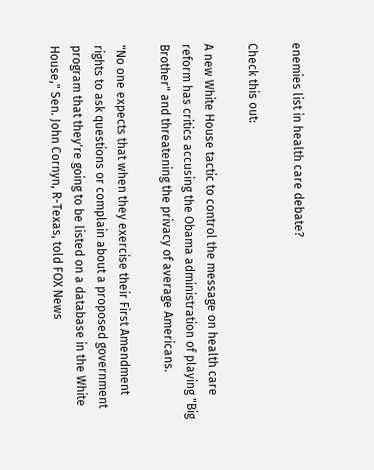enemies list in health care debate?

Check this out:

A new White House tactic to control the message on health care reform has critics accusing the Obama administration of playing "Big Brother" and threatening the privacy of average Americans.

"No one expects that when they exercise their First Amendment rights to ask questions or complain about a proposed government program that they're going to be listed on a database in the White House," Sen. John Cornyn, R-Texas, told FOX News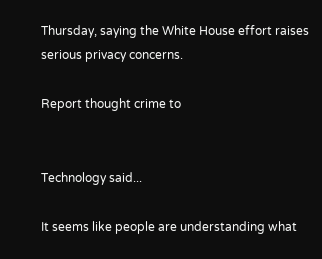Thursday, saying the White House effort raises serious privacy concerns.

Report thought crime to


Technology said...

It seems like people are understanding what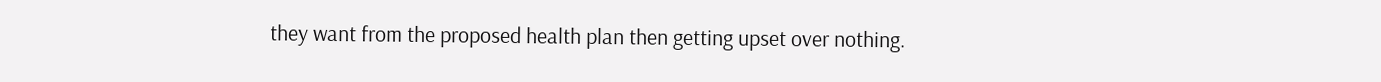they want from the proposed health plan then getting upset over nothing.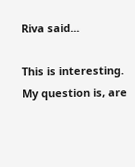Riva said...

This is interesting. My question is, are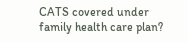CATS covered under family health care plan?